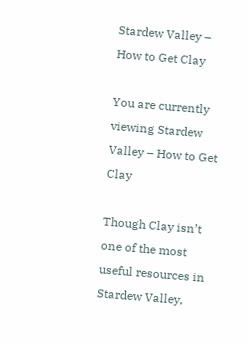Stardew Valley – How to Get Clay

You are currently viewing Stardew Valley – How to Get Clay

Though Clay isn’t one of the most useful resources in Stardew Valley,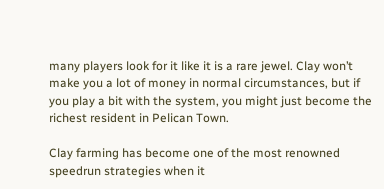many players look for it like it is a rare jewel. Clay won’t make you a lot of money in normal circumstances, but if you play a bit with the system, you might just become the richest resident in Pelican Town.

Clay farming has become one of the most renowned speedrun strategies when it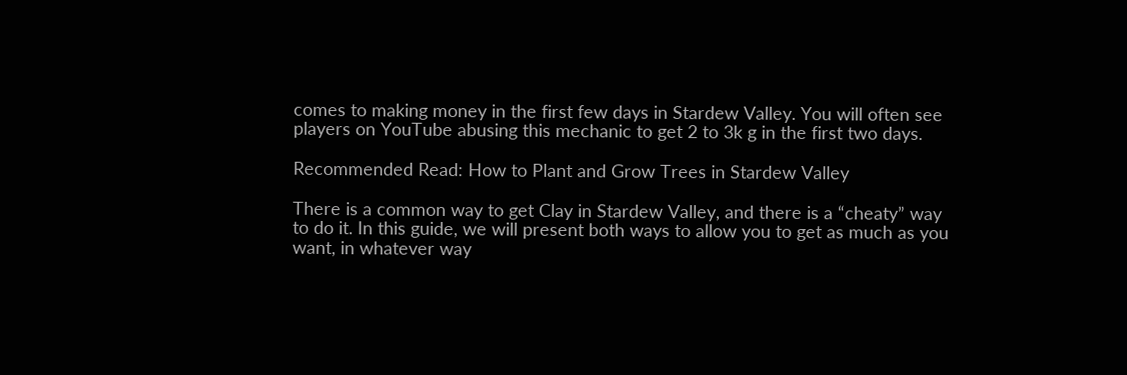comes to making money in the first few days in Stardew Valley. You will often see players on YouTube abusing this mechanic to get 2 to 3k g in the first two days.

Recommended Read: How to Plant and Grow Trees in Stardew Valley

There is a common way to get Clay in Stardew Valley, and there is a “cheaty” way to do it. In this guide, we will present both ways to allow you to get as much as you want, in whatever way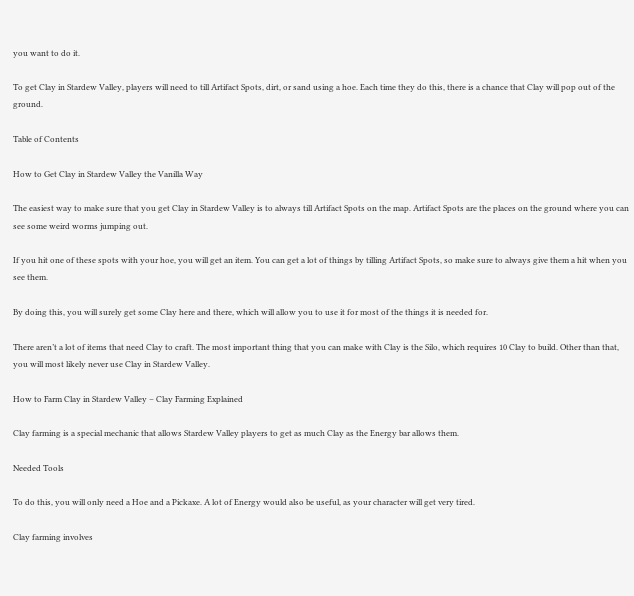you want to do it.

To get Clay in Stardew Valley, players will need to till Artifact Spots, dirt, or sand using a hoe. Each time they do this, there is a chance that Clay will pop out of the ground.

Table of Contents

How to Get Clay in Stardew Valley the Vanilla Way

The easiest way to make sure that you get Clay in Stardew Valley is to always till Artifact Spots on the map. Artifact Spots are the places on the ground where you can see some weird worms jumping out.

If you hit one of these spots with your hoe, you will get an item. You can get a lot of things by tilling Artifact Spots, so make sure to always give them a hit when you see them.

By doing this, you will surely get some Clay here and there, which will allow you to use it for most of the things it is needed for.

There aren’t a lot of items that need Clay to craft. The most important thing that you can make with Clay is the Silo, which requires 10 Clay to build. Other than that, you will most likely never use Clay in Stardew Valley.

How to Farm Clay in Stardew Valley – Clay Farming Explained

Clay farming is a special mechanic that allows Stardew Valley players to get as much Clay as the Energy bar allows them.

Needed Tools

To do this, you will only need a Hoe and a Pickaxe. A lot of Energy would also be useful, as your character will get very tired.

Clay farming involves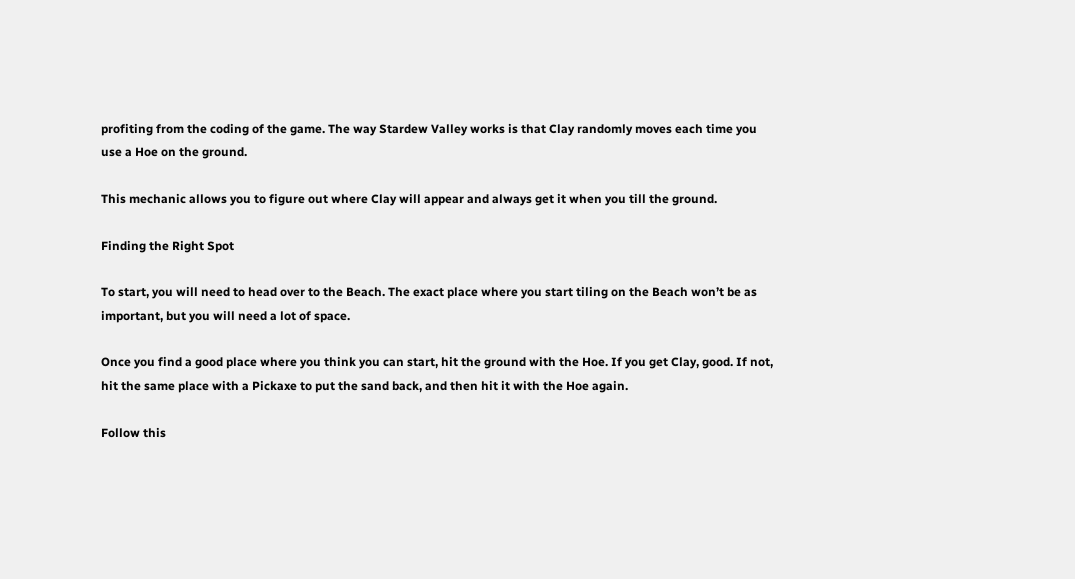profiting from the coding of the game. The way Stardew Valley works is that Clay randomly moves each time you use a Hoe on the ground.

This mechanic allows you to figure out where Clay will appear and always get it when you till the ground.

Finding the Right Spot

To start, you will need to head over to the Beach. The exact place where you start tiling on the Beach won’t be as important, but you will need a lot of space.

Once you find a good place where you think you can start, hit the ground with the Hoe. If you get Clay, good. If not, hit the same place with a Pickaxe to put the sand back, and then hit it with the Hoe again.

Follow this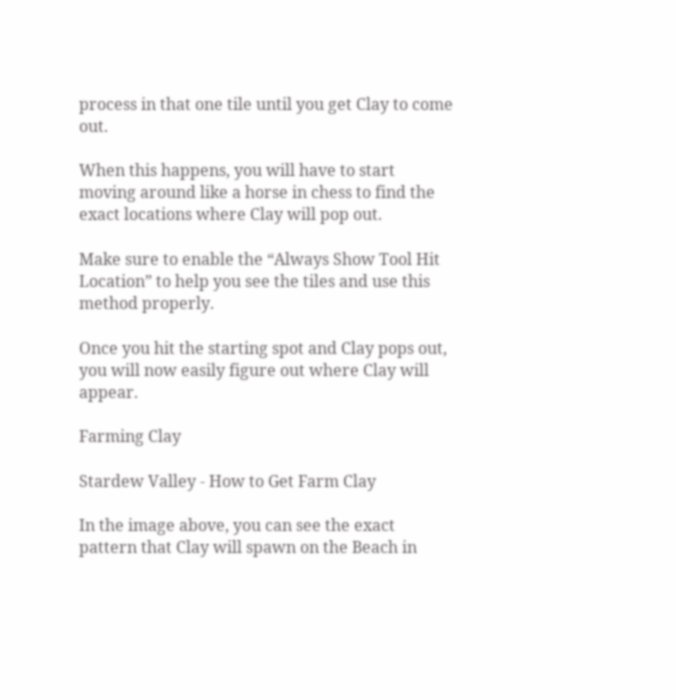process in that one tile until you get Clay to come out.

When this happens, you will have to start moving around like a horse in chess to find the exact locations where Clay will pop out.

Make sure to enable the “Always Show Tool Hit Location” to help you see the tiles and use this method properly.

Once you hit the starting spot and Clay pops out, you will now easily figure out where Clay will appear.

Farming Clay

Stardew Valley - How to Get Farm Clay

In the image above, you can see the exact pattern that Clay will spawn on the Beach in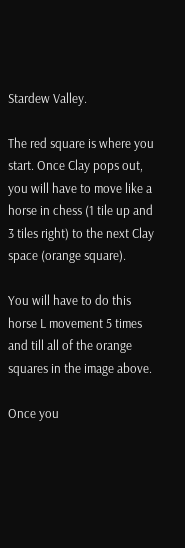Stardew Valley.

The red square is where you start. Once Clay pops out, you will have to move like a horse in chess (1 tile up and 3 tiles right) to the next Clay space (orange square).

You will have to do this horse L movement 5 times and till all of the orange squares in the image above.

Once you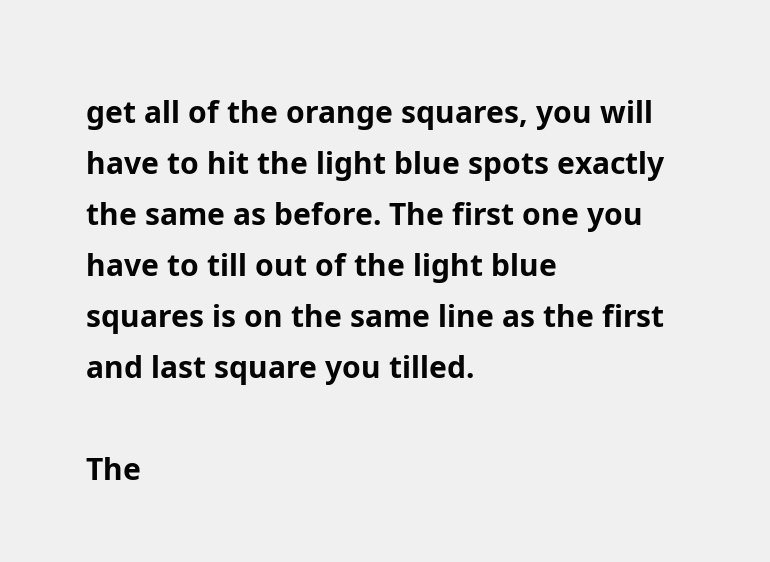get all of the orange squares, you will have to hit the light blue spots exactly the same as before. The first one you have to till out of the light blue squares is on the same line as the first and last square you tilled.

The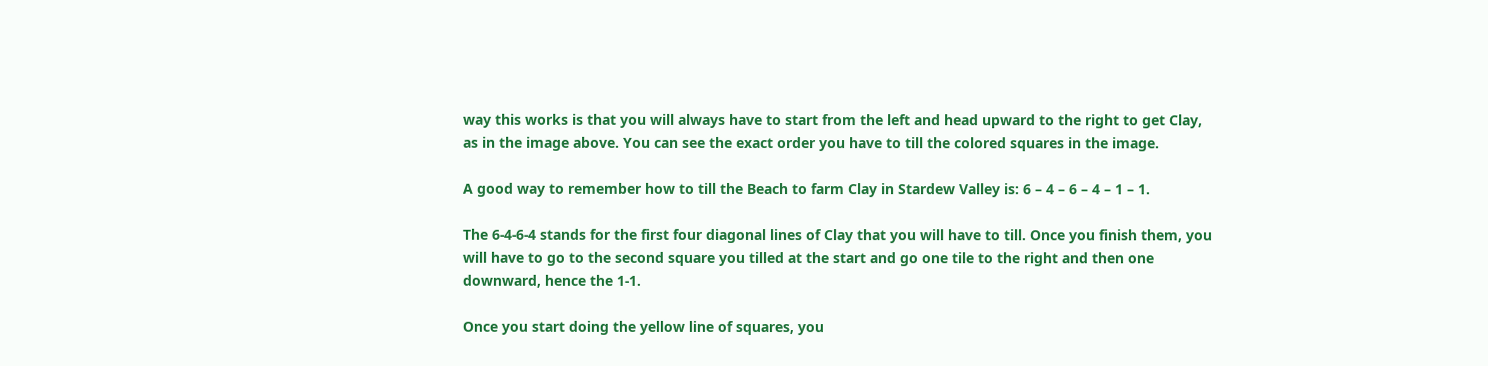way this works is that you will always have to start from the left and head upward to the right to get Clay, as in the image above. You can see the exact order you have to till the colored squares in the image.

A good way to remember how to till the Beach to farm Clay in Stardew Valley is: 6 – 4 – 6 – 4 – 1 – 1.

The 6-4-6-4 stands for the first four diagonal lines of Clay that you will have to till. Once you finish them, you will have to go to the second square you tilled at the start and go one tile to the right and then one downward, hence the 1-1.

Once you start doing the yellow line of squares, you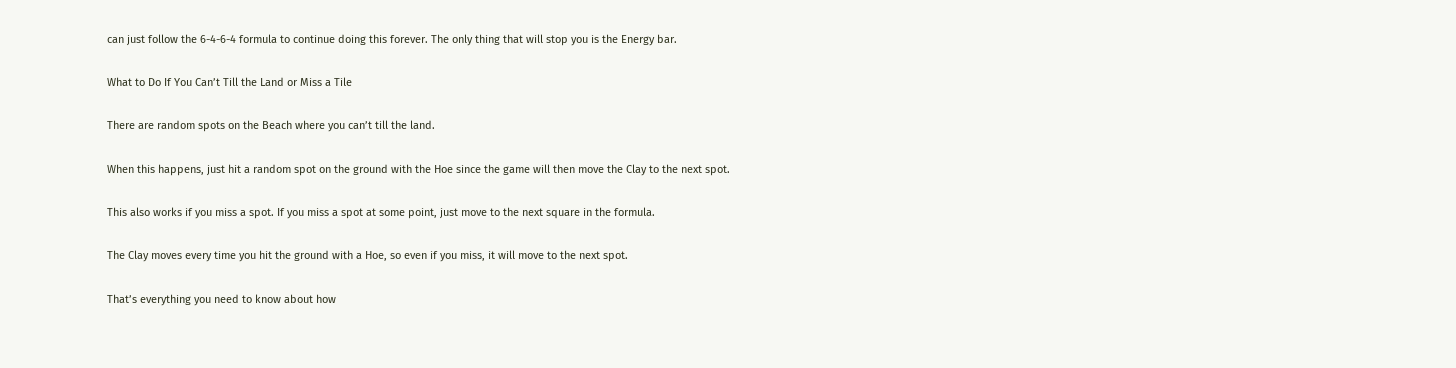can just follow the 6-4-6-4 formula to continue doing this forever. The only thing that will stop you is the Energy bar.

What to Do If You Can’t Till the Land or Miss a Tile

There are random spots on the Beach where you can’t till the land.

When this happens, just hit a random spot on the ground with the Hoe since the game will then move the Clay to the next spot.

This also works if you miss a spot. If you miss a spot at some point, just move to the next square in the formula.

The Clay moves every time you hit the ground with a Hoe, so even if you miss, it will move to the next spot.

That’s everything you need to know about how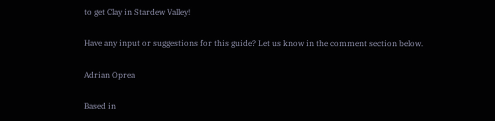to get Clay in Stardew Valley!

Have any input or suggestions for this guide? Let us know in the comment section below.

Adrian Oprea

Based in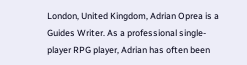London, United Kingdom, Adrian Oprea is a Guides Writer. As a professional single-player RPG player, Adrian has often been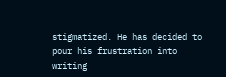stigmatized. He has decided to pour his frustration into writing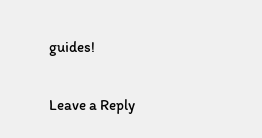guides!

Leave a Reply